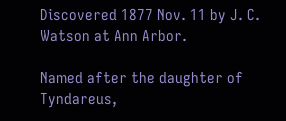Discovered 1877 Nov. 11 by J. C. Watson at Ann Arbor.

Named after the daughter of Tyndareus,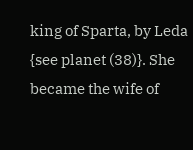king of Sparta, by Leda {see planet (38)}. She became the wife of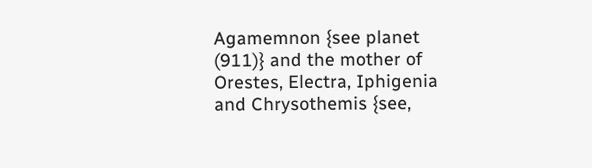Agamemnon {see planet (911)} and the mother of Orestes, Electra, Iphigenia and Chrysothemis {see,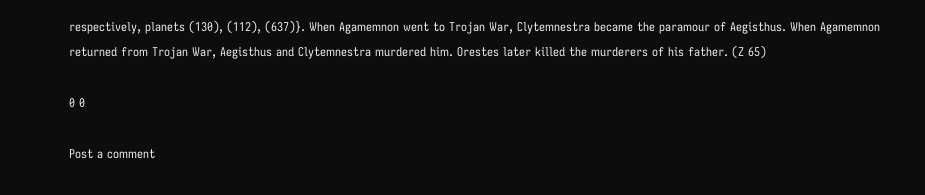respectively, planets (130), (112), (637)}. When Agamemnon went to Trojan War, Clytemnestra became the paramour of Aegisthus. When Agamemnon returned from Trojan War, Aegisthus and Clytemnestra murdered him. Orestes later killed the murderers of his father. (Z 65)

0 0

Post a comment